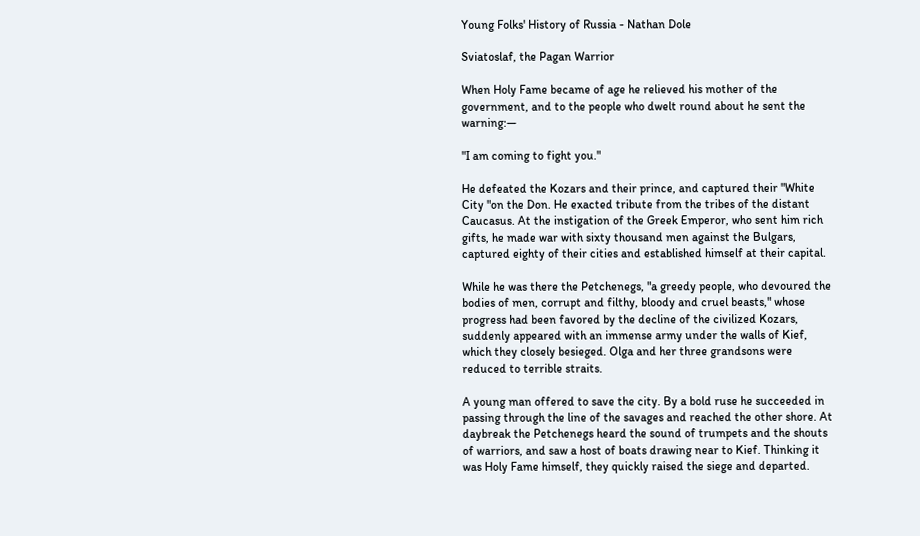Young Folks' History of Russia - Nathan Dole

Sviatoslaf, the Pagan Warrior

When Holy Fame became of age he relieved his mother of the government, and to the people who dwelt round about he sent the warning:—

"I am coming to fight you."

He defeated the Kozars and their prince, and captured their "White City "on the Don. He exacted tribute from the tribes of the distant Caucasus. At the instigation of the Greek Emperor, who sent him rich gifts, he made war with sixty thousand men against the Bulgars, captured eighty of their cities and established himself at their capital.

While he was there the Petchenegs, "a greedy people, who devoured the bodies of men, corrupt and filthy, bloody and cruel beasts," whose progress had been favored by the decline of the civilized Kozars, suddenly appeared with an immense army under the walls of Kief, which they closely besieged. Olga and her three grandsons were reduced to terrible straits.

A young man offered to save the city. By a bold ruse he succeeded in passing through the line of the savages and reached the other shore. At daybreak the Petchenegs heard the sound of trumpets and the shouts of warriors, and saw a host of boats drawing near to Kief. Thinking it was Holy Fame himself, they quickly raised the siege and departed.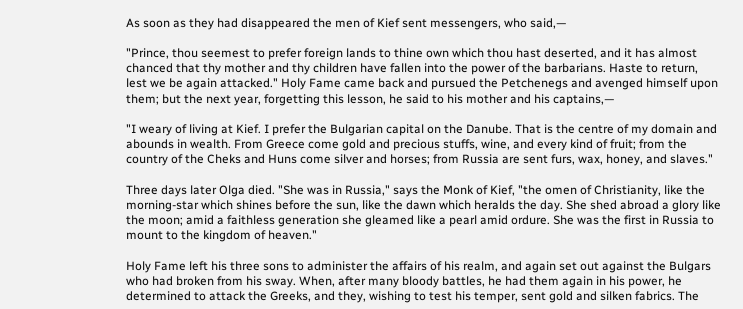As soon as they had disappeared the men of Kief sent messengers, who said,—

"Prince, thou seemest to prefer foreign lands to thine own which thou hast deserted, and it has almost chanced that thy mother and thy children have fallen into the power of the barbarians. Haste to return, lest we be again attacked." Holy Fame came back and pursued the Petchenegs and avenged himself upon them; but the next year, forgetting this lesson, he said to his mother and his captains,—

"I weary of living at Kief. I prefer the Bulgarian capital on the Danube. That is the centre of my domain and abounds in wealth. From Greece come gold and precious stuffs, wine, and every kind of fruit; from the country of the Cheks and Huns come silver and horses; from Russia are sent furs, wax, honey, and slaves."

Three days later Olga died. "She was in Russia," says the Monk of Kief, "the omen of Christianity, like the morning-star which shines before the sun, like the dawn which heralds the day. She shed abroad a glory like the moon; amid a faithless generation she gleamed like a pearl amid ordure. She was the first in Russia to mount to the kingdom of heaven."

Holy Fame left his three sons to administer the affairs of his realm, and again set out against the Bulgars who had broken from his sway. When, after many bloody battles, he had them again in his power, he determined to attack the Greeks, and they, wishing to test his temper, sent gold and silken fabrics. The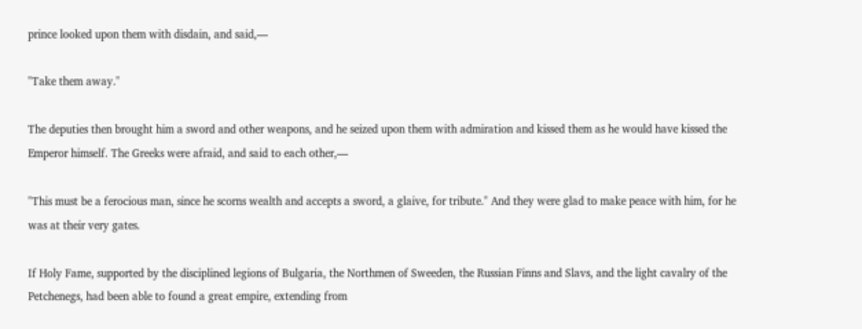prince looked upon them with disdain, and said,—

"Take them away."

The deputies then brought him a sword and other weapons, and he seized upon them with admiration and kissed them as he would have kissed the Emperor himself. The Greeks were afraid, and said to each other,—

"This must be a ferocious man, since he scorns wealth and accepts a sword, a glaive, for tribute." And they were glad to make peace with him, for he was at their very gates.

If Holy Fame, supported by the disciplined legions of Bulgaria, the Northmen of Sweeden, the Russian Finns and Slavs, and the light cavalry of the Petchenegs, had been able to found a great empire, extending from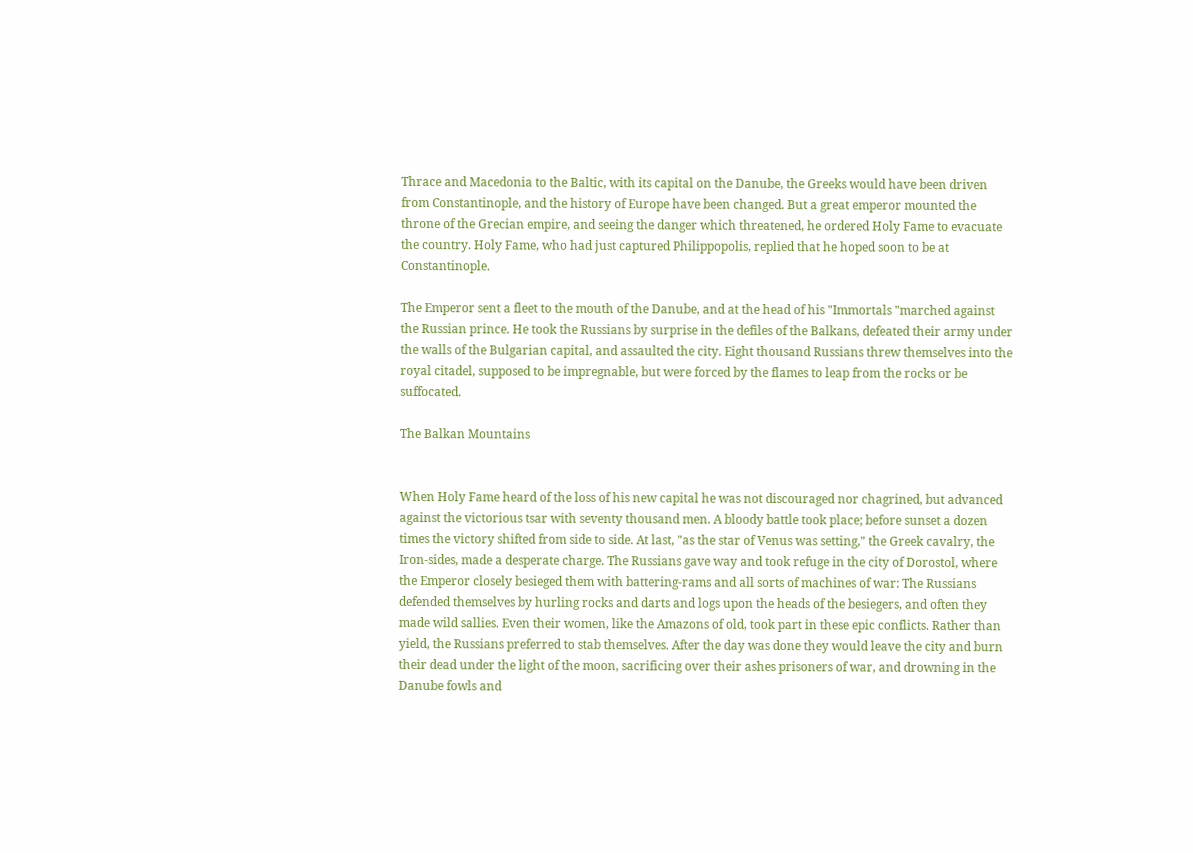Thrace and Macedonia to the Baltic, with its capital on the Danube, the Greeks would have been driven from Constantinople, and the history of Europe have been changed. But a great emperor mounted the throne of the Grecian empire, and seeing the danger which threatened, he ordered Holy Fame to evacuate the country. Holy Fame, who had just captured Philippopolis, replied that he hoped soon to be at Constantinople.

The Emperor sent a fleet to the mouth of the Danube, and at the head of his "Immortals "marched against the Russian prince. He took the Russians by surprise in the defiles of the Balkans, defeated their army under the walls of the Bulgarian capital, and assaulted the city. Eight thousand Russians threw themselves into the royal citadel, supposed to be impregnable, but were forced by the flames to leap from the rocks or be suffocated.

The Balkan Mountains


When Holy Fame heard of the loss of his new capital he was not discouraged nor chagrined, but advanced against the victorious tsar with seventy thousand men. A bloody battle took place; before sunset a dozen times the victory shifted from side to side. At last, "as the star of Venus was setting," the Greek cavalry, the Iron-sides, made a desperate charge. The Russians gave way and took refuge in the city of Dorostol, where the Emperor closely besieged them with battering-rams and all sorts of machines of war: The Russians defended themselves by hurling rocks and darts and logs upon the heads of the besiegers, and often they made wild sallies. Even their women, like the Amazons of old, took part in these epic conflicts. Rather than yield, the Russians preferred to stab themselves. After the day was done they would leave the city and burn their dead under the light of the moon, sacrificing over their ashes prisoners of war, and drowning in the Danube fowls and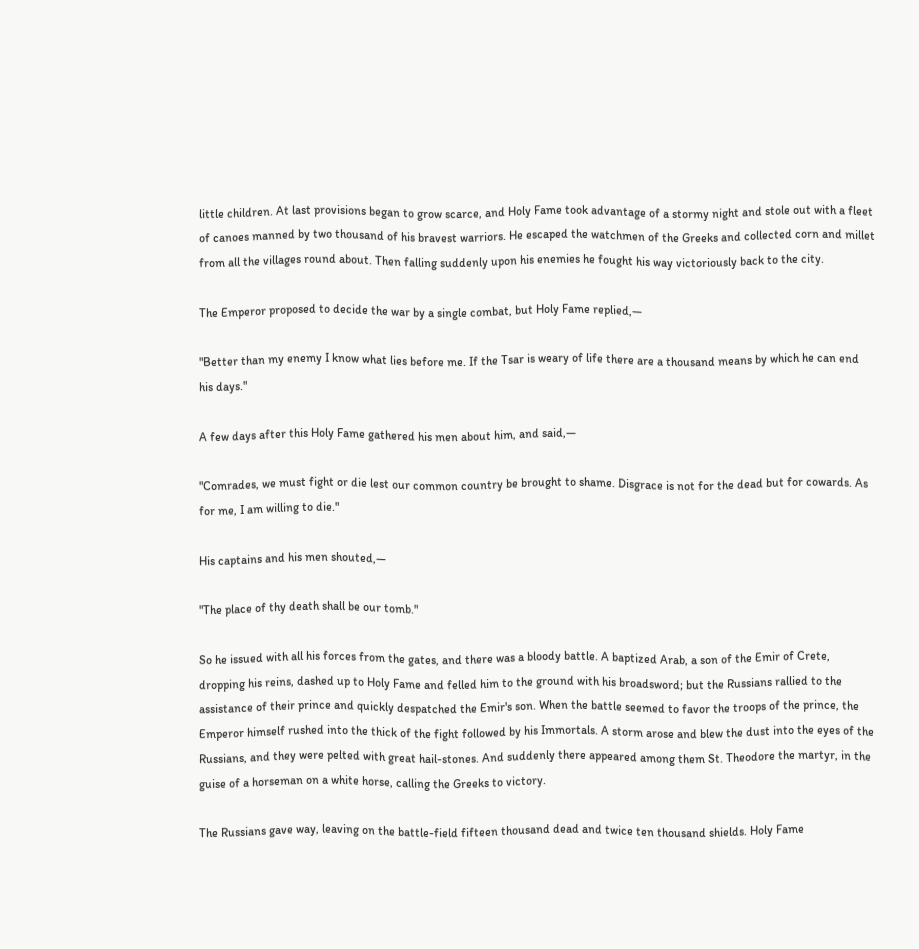little children. At last provisions began to grow scarce, and Holy Fame took advantage of a stormy night and stole out with a fleet of canoes manned by two thousand of his bravest warriors. He escaped the watchmen of the Greeks and collected corn and millet from all the villages round about. Then falling suddenly upon his enemies he fought his way victoriously back to the city.

The Emperor proposed to decide the war by a single combat, but Holy Fame replied,—

"Better than my enemy I know what lies before me. If the Tsar is weary of life there are a thousand means by which he can end his days."

A few days after this Holy Fame gathered his men about him, and said,—

"Comrades, we must fight or die lest our common country be brought to shame. Disgrace is not for the dead but for cowards. As for me, I am willing to die."

His captains and his men shouted,—

"The place of thy death shall be our tomb."

So he issued with all his forces from the gates, and there was a bloody battle. A baptized Arab, a son of the Emir of Crete, dropping his reins, dashed up to Holy Fame and felled him to the ground with his broadsword; but the Russians rallied to the assistance of their prince and quickly despatched the Emir's son. When the battle seemed to favor the troops of the prince, the Emperor himself rushed into the thick of the fight followed by his Immortals. A storm arose and blew the dust into the eyes of the Russians, and they were pelted with great hail-stones. And suddenly there appeared among them St. Theodore the martyr, in the guise of a horseman on a white horse, calling the Greeks to victory.

The Russians gave way, leaving on the battle-field fifteen thousand dead and twice ten thousand shields. Holy Fame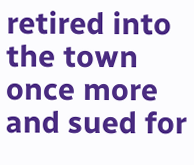retired into the town once more and sued for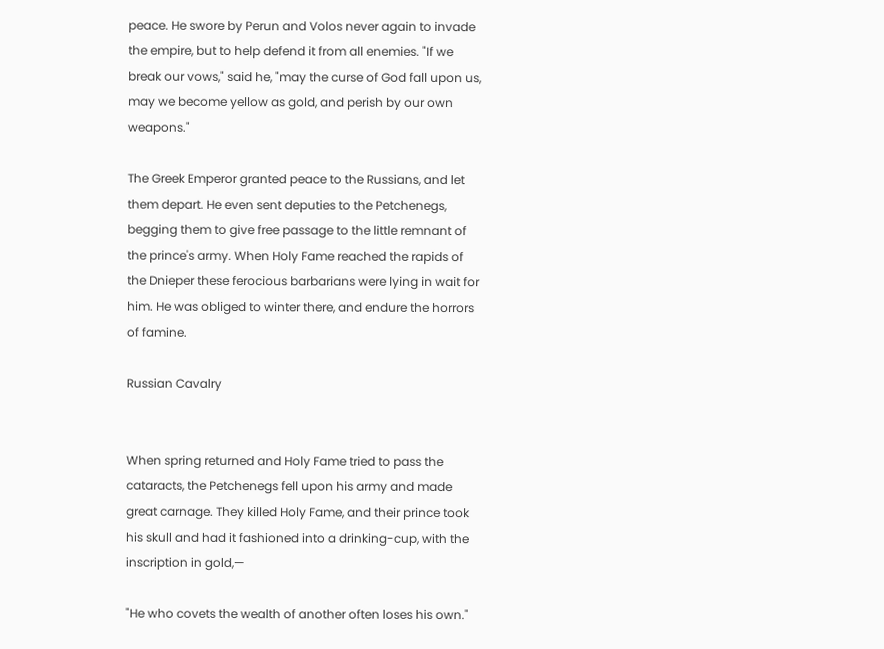peace. He swore by Perun and Volos never again to invade the empire, but to help defend it from all enemies. "If we break our vows," said he, "may the curse of God fall upon us, may we become yellow as gold, and perish by our own weapons."

The Greek Emperor granted peace to the Russians, and let them depart. He even sent deputies to the Petchenegs, begging them to give free passage to the little remnant of the prince's army. When Holy Fame reached the rapids of the Dnieper these ferocious barbarians were lying in wait for him. He was obliged to winter there, and endure the horrors of famine.

Russian Cavalry


When spring returned and Holy Fame tried to pass the cataracts, the Petchenegs fell upon his army and made great carnage. They killed Holy Fame, and their prince took his skull and had it fashioned into a drinking-cup, with the inscription in gold,—

"He who covets the wealth of another often loses his own."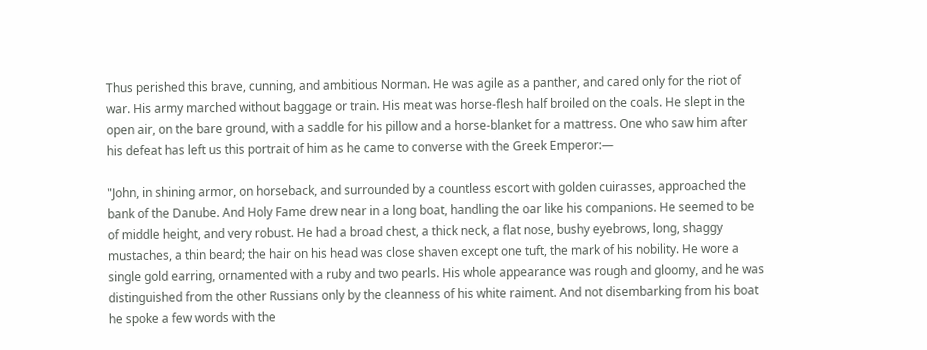Thus perished this brave, cunning, and ambitious Norman. He was agile as a panther, and cared only for the riot of war. His army marched without baggage or train. His meat was horse-flesh half broiled on the coals. He slept in the open air, on the bare ground, with a saddle for his pillow and a horse-blanket for a mattress. One who saw him after his defeat has left us this portrait of him as he came to converse with the Greek Emperor:—

"John, in shining armor, on horseback, and surrounded by a countless escort with golden cuirasses, approached the bank of the Danube. And Holy Fame drew near in a long boat, handling the oar like his companions. He seemed to be of middle height, and very robust. He had a broad chest, a thick neck, a flat nose, bushy eyebrows, long, shaggy mustaches, a thin beard; the hair on his head was close shaven except one tuft, the mark of his nobility. He wore a single gold earring, ornamented with a ruby and two pearls. His whole appearance was rough and gloomy, and he was distinguished from the other Russians only by the cleanness of his white raiment. And not disembarking from his boat he spoke a few words with the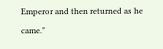Emperor and then returned as he came."